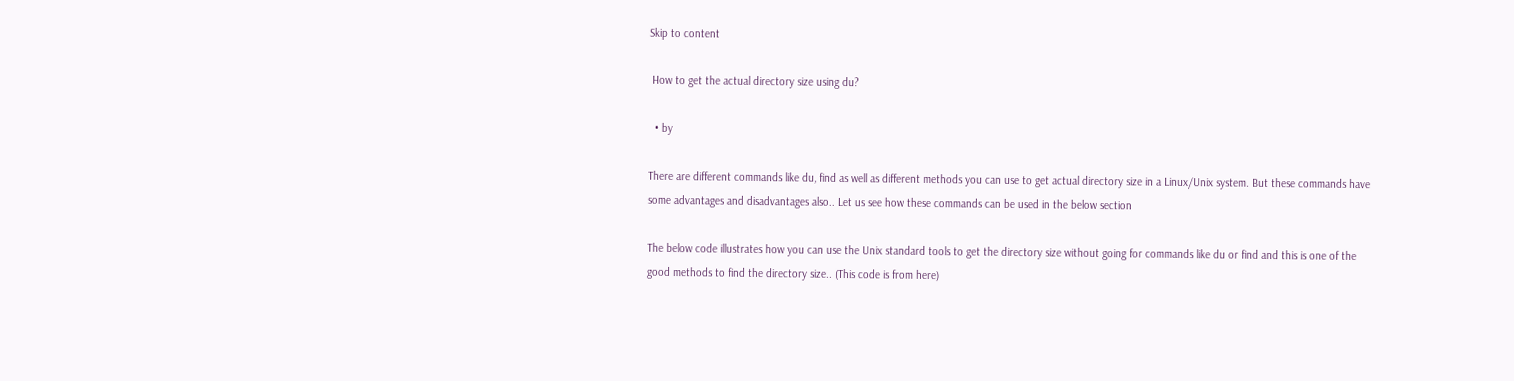Skip to content

 How to get the actual directory size using du?

  • by

There are different commands like du, find as well as different methods you can use to get actual directory size in a Linux/Unix system. But these commands have some advantages and disadvantages also.. Let us see how these commands can be used in the below section

The below code illustrates how you can use the Unix standard tools to get the directory size without going for commands like du or find and this is one of the good methods to find the directory size.. (This code is from here)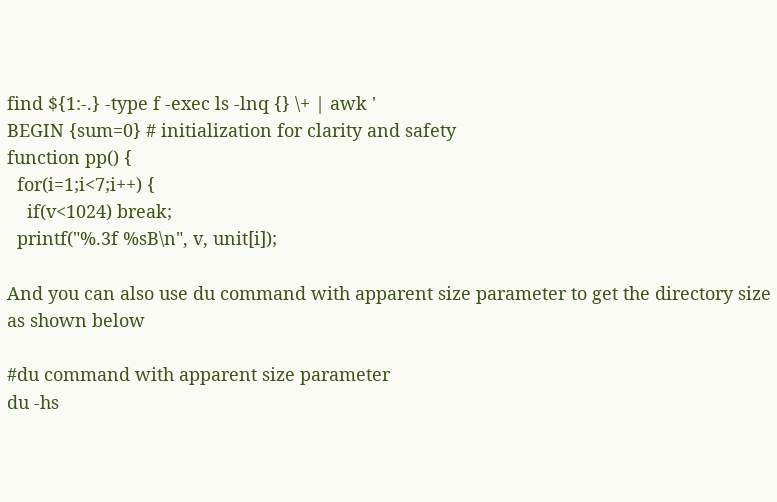find ${1:-.} -type f -exec ls -lnq {} \+ | awk '
BEGIN {sum=0} # initialization for clarity and safety
function pp() {
  for(i=1;i<7;i++) {
    if(v<1024) break;
  printf("%.3f %sB\n", v, unit[i]);

And you can also use du command with apparent size parameter to get the directory size as shown below

#du command with apparent size parameter
du -hs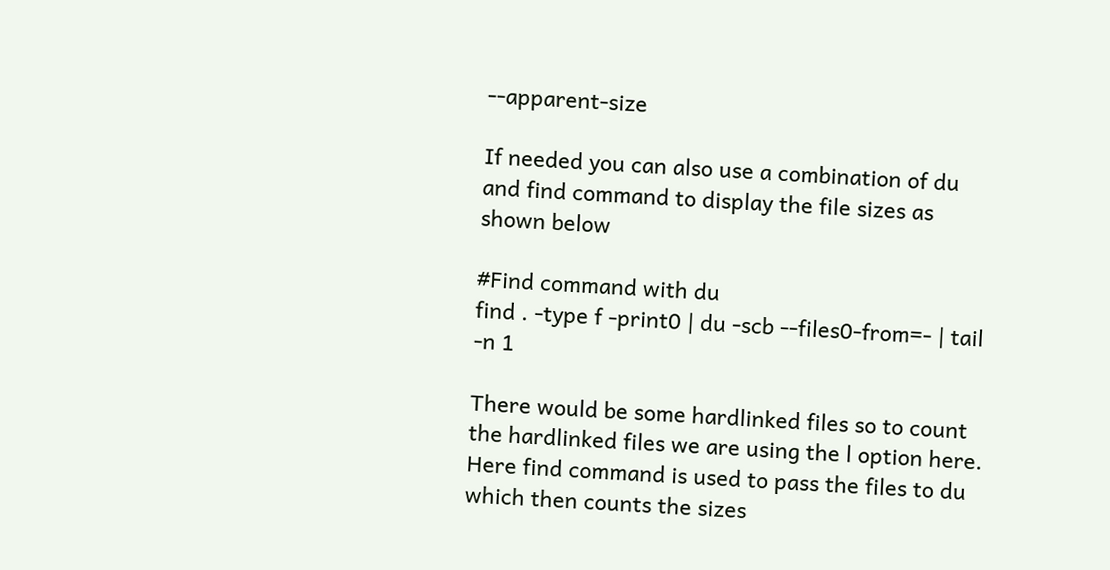--apparent-size

If needed you can also use a combination of du and find command to display the file sizes as shown below

#Find command with du
find . -type f -print0 | du -scb --files0-from=- | tail -n 1

There would be some hardlinked files so to count the hardlinked files we are using the l option here. Here find command is used to pass the files to du which then counts the sizes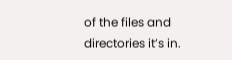of the files and directories it’s in.